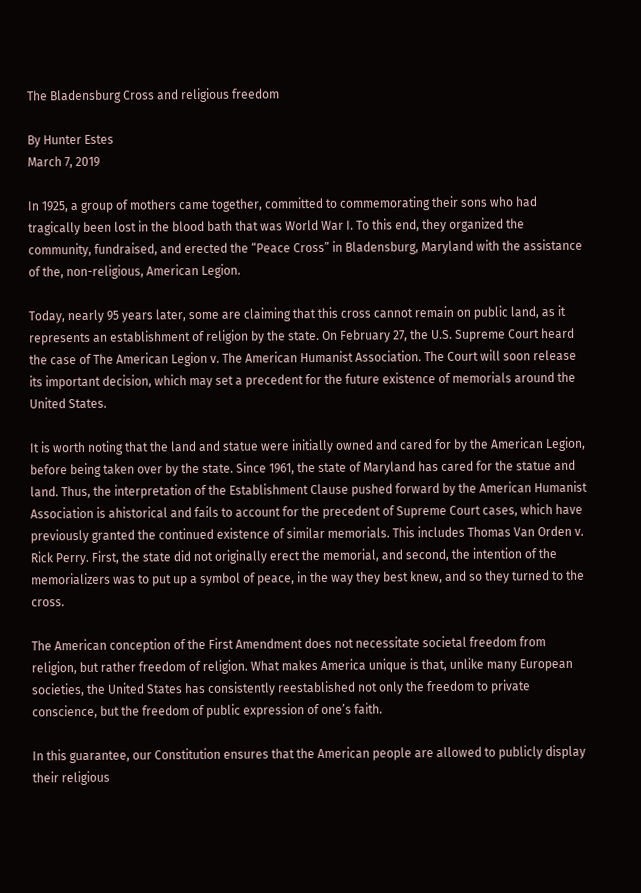The Bladensburg Cross and religious freedom

By Hunter Estes
March 7, 2019

In 1925, a group of mothers came together, committed to commemorating their sons who had tragically been lost in the blood bath that was World War I. To this end, they organized the community, fundraised, and erected the “Peace Cross” in Bladensburg, Maryland with the assistance of the, non-religious, American Legion.

Today, nearly 95 years later, some are claiming that this cross cannot remain on public land, as it represents an establishment of religion by the state. On February 27, the U.S. Supreme Court heard the case of The American Legion v. The American Humanist Association. The Court will soon release its important decision, which may set a precedent for the future existence of memorials around the United States.

It is worth noting that the land and statue were initially owned and cared for by the American Legion, before being taken over by the state. Since 1961, the state of Maryland has cared for the statue and land. Thus, the interpretation of the Establishment Clause pushed forward by the American Humanist Association is ahistorical and fails to account for the precedent of Supreme Court cases, which have previously granted the continued existence of similar memorials. This includes Thomas Van Orden v. Rick Perry. First, the state did not originally erect the memorial, and second, the intention of the memorializers was to put up a symbol of peace, in the way they best knew, and so they turned to the cross.

The American conception of the First Amendment does not necessitate societal freedom from religion, but rather freedom of religion. What makes America unique is that, unlike many European societies, the United States has consistently reestablished not only the freedom to private conscience, but the freedom of public expression of one’s faith.

In this guarantee, our Constitution ensures that the American people are allowed to publicly display their religious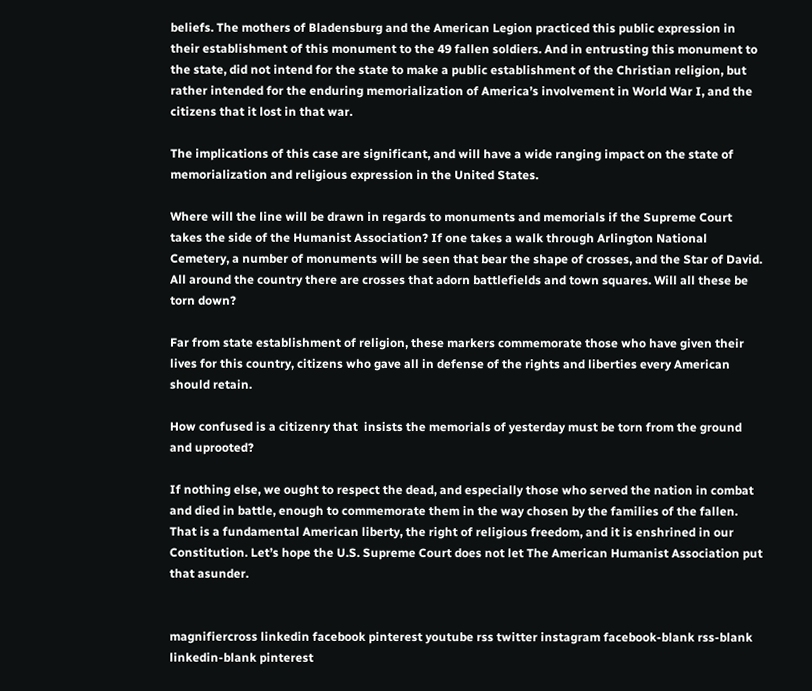beliefs. The mothers of Bladensburg and the American Legion practiced this public expression in their establishment of this monument to the 49 fallen soldiers. And in entrusting this monument to the state, did not intend for the state to make a public establishment of the Christian religion, but rather intended for the enduring memorialization of America’s involvement in World War I, and the citizens that it lost in that war.

The implications of this case are significant, and will have a wide ranging impact on the state of memorialization and religious expression in the United States.

Where will the line will be drawn in regards to monuments and memorials if the Supreme Court takes the side of the Humanist Association? If one takes a walk through Arlington National Cemetery, a number of monuments will be seen that bear the shape of crosses, and the Star of David. All around the country there are crosses that adorn battlefields and town squares. Will all these be torn down?

Far from state establishment of religion, these markers commemorate those who have given their lives for this country, citizens who gave all in defense of the rights and liberties every American should retain.

How confused is a citizenry that  insists the memorials of yesterday must be torn from the ground and uprooted?

If nothing else, we ought to respect the dead, and especially those who served the nation in combat and died in battle, enough to commemorate them in the way chosen by the families of the fallen. That is a fundamental American liberty, the right of religious freedom, and it is enshrined in our Constitution. Let’s hope the U.S. Supreme Court does not let The American Humanist Association put that asunder.


magnifiercross linkedin facebook pinterest youtube rss twitter instagram facebook-blank rss-blank linkedin-blank pinterest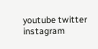youtube twitter instagram